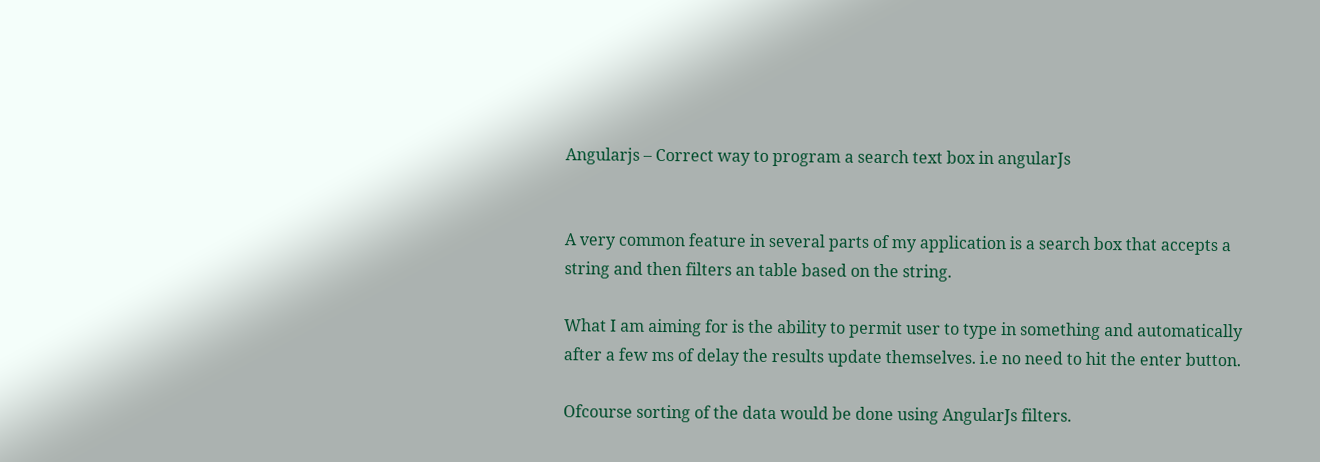Angularjs – Correct way to program a search text box in angularJs


A very common feature in several parts of my application is a search box that accepts a string and then filters an table based on the string.

What I am aiming for is the ability to permit user to type in something and automatically after a few ms of delay the results update themselves. i.e no need to hit the enter button.

Ofcourse sorting of the data would be done using AngularJs filters.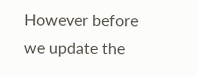However before we update the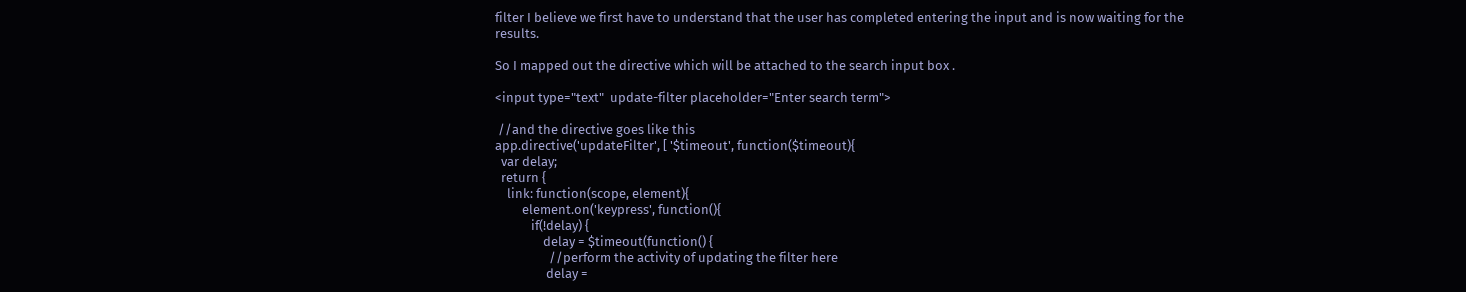filter I believe we first have to understand that the user has completed entering the input and is now waiting for the results.

So I mapped out the directive which will be attached to the search input box .

<input type="text"  update-filter placeholder="Enter search term">

 //and the directive goes like this
app.directive('updateFilter', [ '$timeout', function($timeout){
  var delay;
  return {
    link: function(scope, element){
         element.on('keypress', function(){
            if(!delay) {
                delay = $timeout(function() {
                  //perform the activity of updating the filter here
                 delay =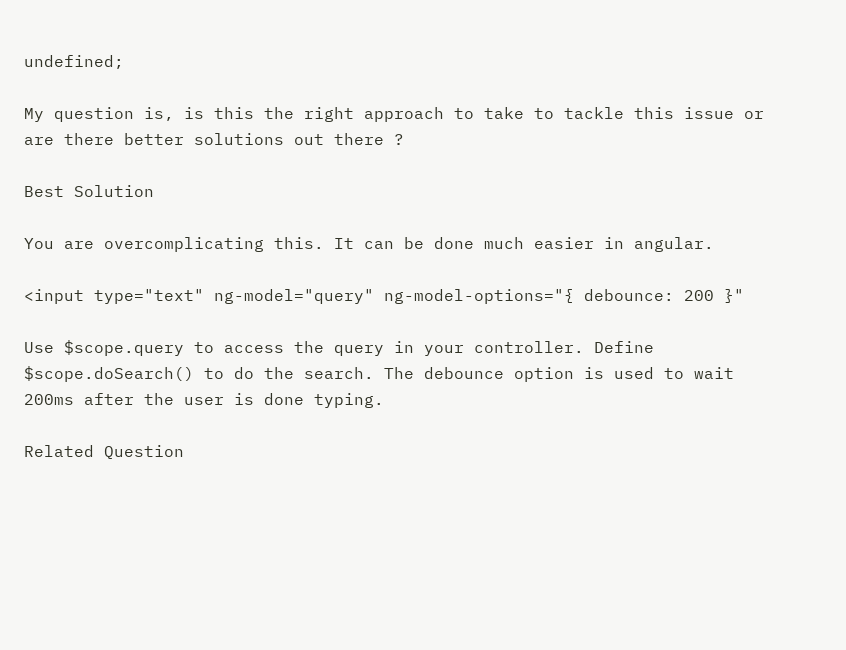undefined;

My question is, is this the right approach to take to tackle this issue or are there better solutions out there ?

Best Solution

You are overcomplicating this. It can be done much easier in angular.

<input type="text" ng-model="query" ng-model-options="{ debounce: 200 }"

Use $scope.query to access the query in your controller. Define $scope.doSearch() to do the search. The debounce option is used to wait 200ms after the user is done typing.

Related Question